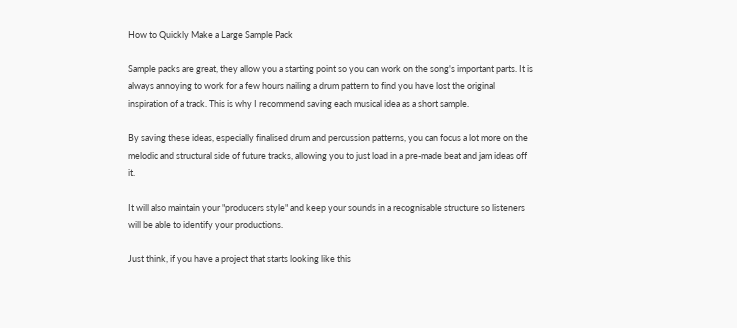How to Quickly Make a Large Sample Pack

Sample packs are great, they allow you a starting point so you can work on the song's important parts. It is always annoying to work for a few hours nailing a drum pattern to find you have lost the original inspiration of a track. This is why I recommend saving each musical idea as a short sample.

By saving these ideas, especially finalised drum and percussion patterns, you can focus a lot more on the melodic and structural side of future tracks, allowing you to just load in a pre-made beat and jam ideas off it.

It will also maintain your "producers style" and keep your sounds in a recognisable structure so listeners will be able to identify your productions.

Just think, if you have a project that starts looking like this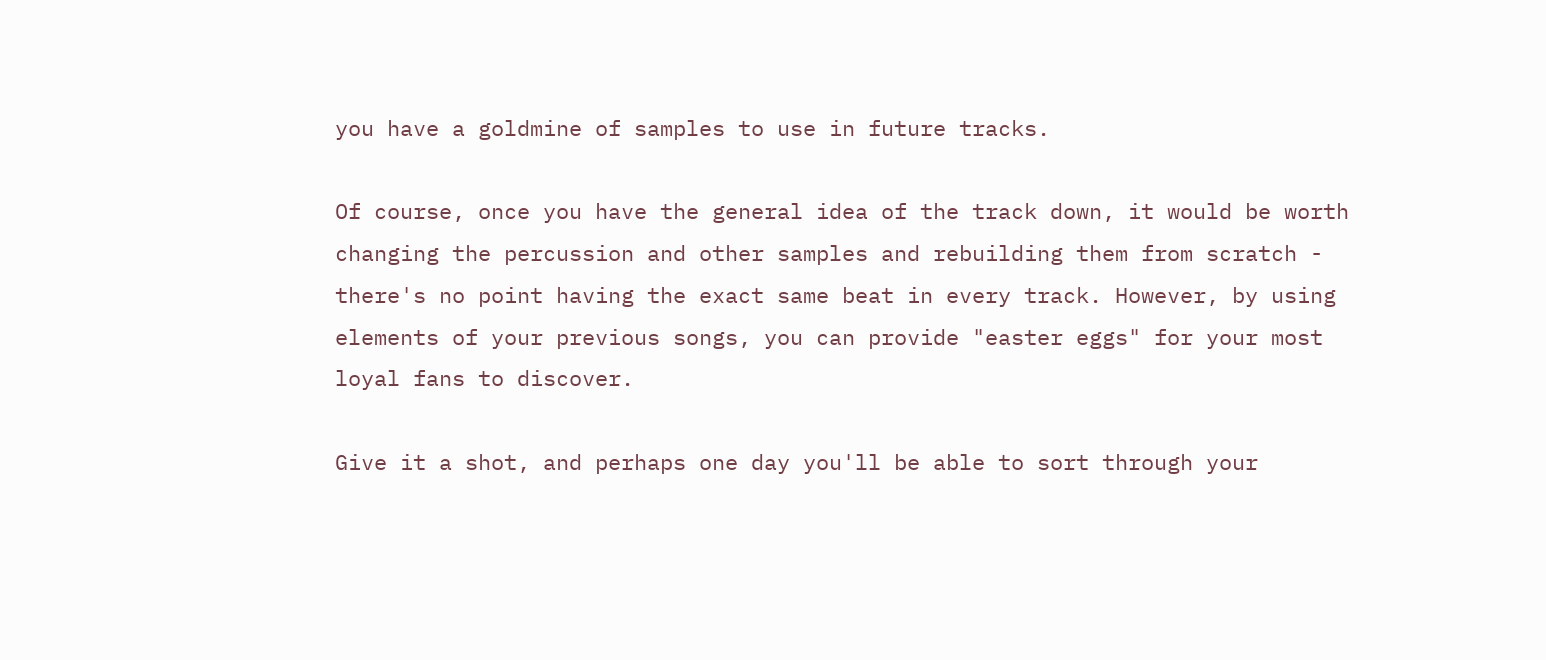you have a goldmine of samples to use in future tracks.

Of course, once you have the general idea of the track down, it would be worth changing the percussion and other samples and rebuilding them from scratch - there's no point having the exact same beat in every track. However, by using elements of your previous songs, you can provide "easter eggs" for your most loyal fans to discover.

Give it a shot, and perhaps one day you'll be able to sort through your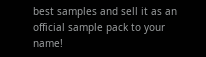best samples and sell it as an official sample pack to your name!